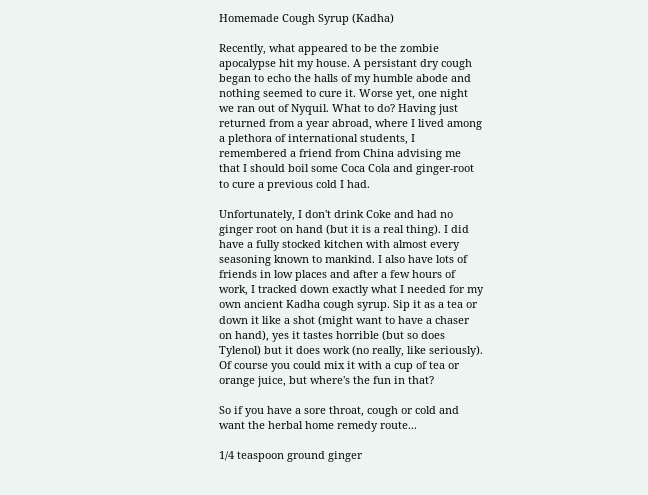Homemade Cough Syrup (Kadha)

Recently, what appeared to be the zombie apocalypse hit my house. A persistant dry cough began to echo the halls of my humble abode and nothing seemed to cure it. Worse yet, one night we ran out of Nyquil. What to do? Having just returned from a year abroad, where I lived among a plethora of international students, I remembered a friend from China advising me that I should boil some Coca Cola and ginger-root to cure a previous cold I had.

Unfortunately, I don't drink Coke and had no ginger root on hand (but it is a real thing). I did have a fully stocked kitchen with almost every seasoning known to mankind. I also have lots of friends in low places and after a few hours of work, I tracked down exactly what I needed for my own ancient Kadha cough syrup. Sip it as a tea or down it like a shot (might want to have a chaser on hand), yes it tastes horrible (but so does Tylenol) but it does work (no really, like seriously). Of course you could mix it with a cup of tea or orange juice, but where's the fun in that?

So if you have a sore throat, cough or cold and want the herbal home remedy route...

1/4 teaspoon ground ginger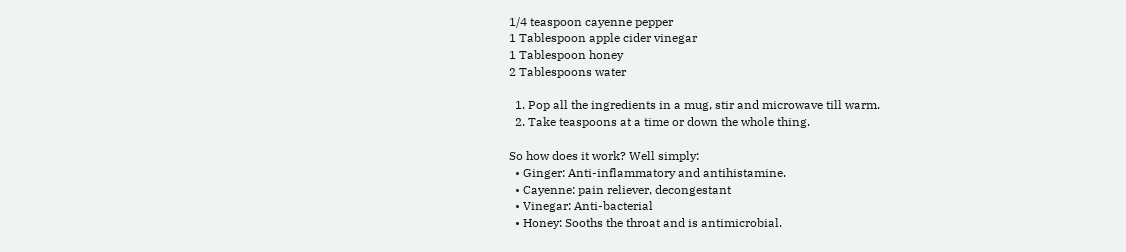1/4 teaspoon cayenne pepper
1 Tablespoon apple cider vinegar
1 Tablespoon honey
2 Tablespoons water

  1. Pop all the ingredients in a mug, stir and microwave till warm.
  2. Take teaspoons at a time or down the whole thing.

So how does it work? Well simply:
  • Ginger: Anti-inflammatory and antihistamine.
  • Cayenne: pain reliever, decongestant
  • Vinegar: Anti-bacterial
  • Honey: Sooths the throat and is antimicrobial.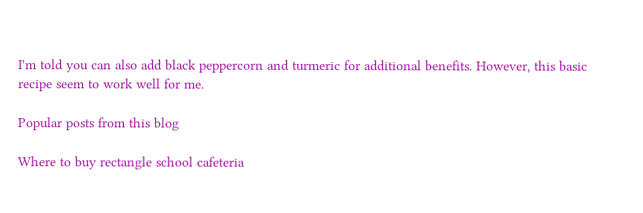I'm told you can also add black peppercorn and turmeric for additional benefits. However, this basic recipe seem to work well for me.

Popular posts from this blog

Where to buy rectangle school cafeteria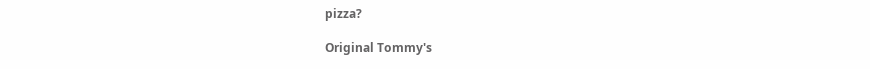pizza?

Original Tommy's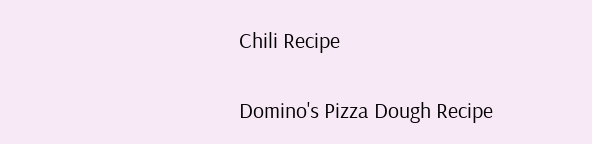Chili Recipe

Domino's Pizza Dough Recipe